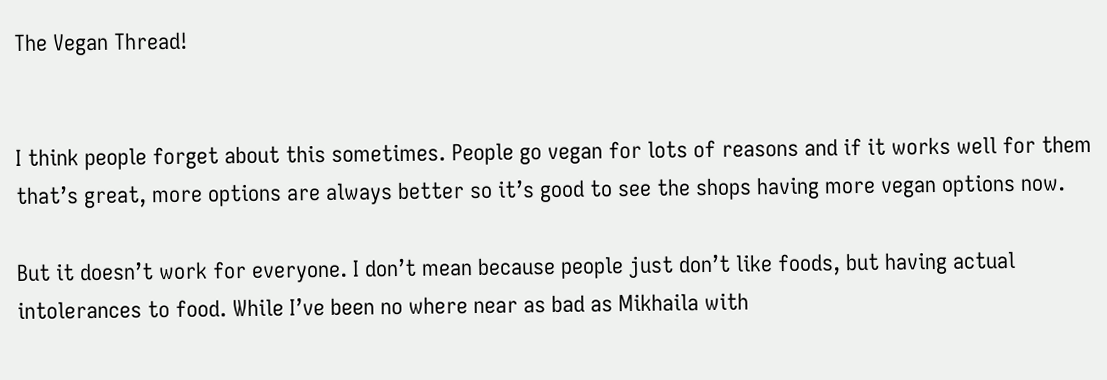The Vegan Thread!


I think people forget about this sometimes. People go vegan for lots of reasons and if it works well for them that’s great, more options are always better so it’s good to see the shops having more vegan options now.

But it doesn’t work for everyone. I don’t mean because people just don’t like foods, but having actual intolerances to food. While I’ve been no where near as bad as Mikhaila with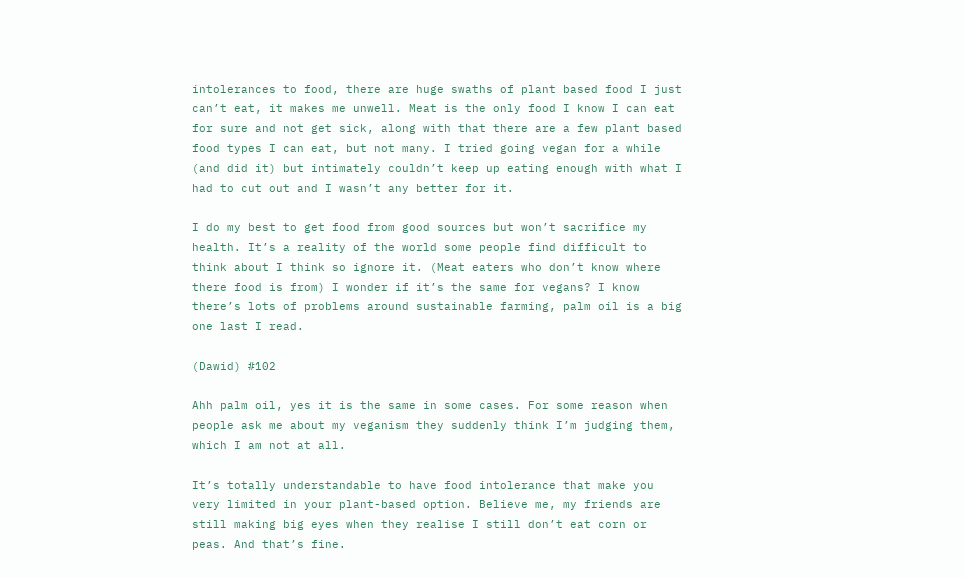intolerances to food, there are huge swaths of plant based food I just can’t eat, it makes me unwell. Meat is the only food I know I can eat for sure and not get sick, along with that there are a few plant based food types I can eat, but not many. I tried going vegan for a while (and did it) but intimately couldn’t keep up eating enough with what I had to cut out and I wasn’t any better for it.

I do my best to get food from good sources but won’t sacrifice my health. It’s a reality of the world some people find difficult to think about I think so ignore it. (Meat eaters who don’t know where there food is from) I wonder if it’s the same for vegans? I know there’s lots of problems around sustainable farming, palm oil is a big one last I read.

(Dawid) #102

Ahh palm oil, yes it is the same in some cases. For some reason when people ask me about my veganism they suddenly think I’m judging them, which I am not at all.

It’s totally understandable to have food intolerance that make you very limited in your plant-based option. Believe me, my friends are still making big eyes when they realise I still don’t eat corn or peas. And that’s fine.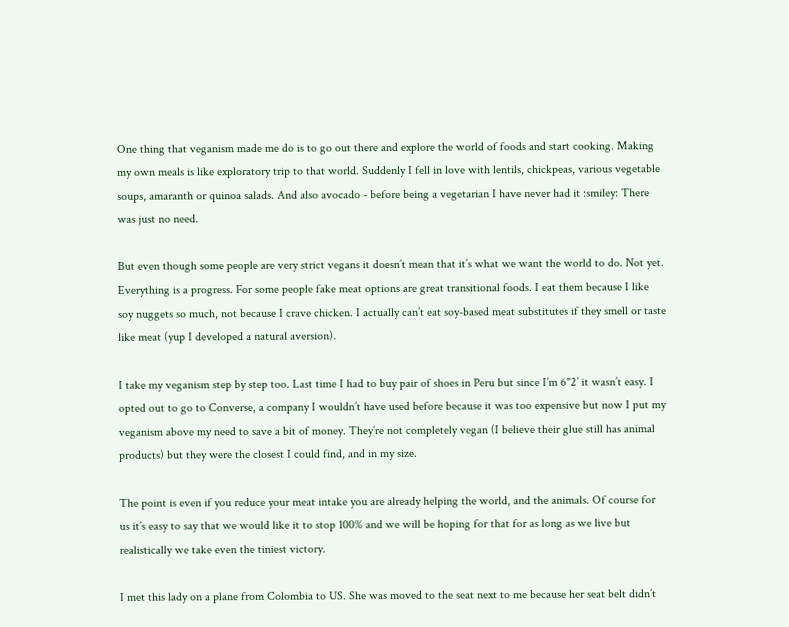One thing that veganism made me do is to go out there and explore the world of foods and start cooking. Making my own meals is like exploratory trip to that world. Suddenly I fell in love with lentils, chickpeas, various vegetable soups, amaranth or quinoa salads. And also avocado - before being a vegetarian I have never had it :smiley: There was just no need.

But even though some people are very strict vegans it doesn’t mean that it’s what we want the world to do. Not yet. Everything is a progress. For some people fake meat options are great transitional foods. I eat them because I like soy nuggets so much, not because I crave chicken. I actually can’t eat soy-based meat substitutes if they smell or taste like meat (yup I developed a natural aversion).

I take my veganism step by step too. Last time I had to buy pair of shoes in Peru but since I’m 6"2’ it wasn’t easy. I opted out to go to Converse, a company I wouldn’t have used before because it was too expensive but now I put my veganism above my need to save a bit of money. They’re not completely vegan (I believe their glue still has animal products) but they were the closest I could find, and in my size.

The point is even if you reduce your meat intake you are already helping the world, and the animals. Of course for us it’s easy to say that we would like it to stop 100% and we will be hoping for that for as long as we live but realistically we take even the tiniest victory.

I met this lady on a plane from Colombia to US. She was moved to the seat next to me because her seat belt didn’t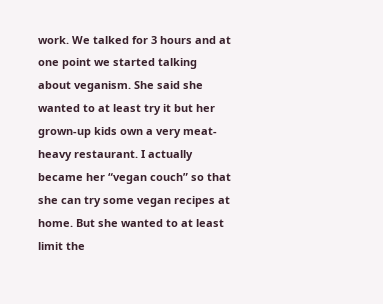work. We talked for 3 hours and at one point we started talking about veganism. She said she wanted to at least try it but her grown-up kids own a very meat-heavy restaurant. I actually became her “vegan couch” so that she can try some vegan recipes at home. But she wanted to at least limit the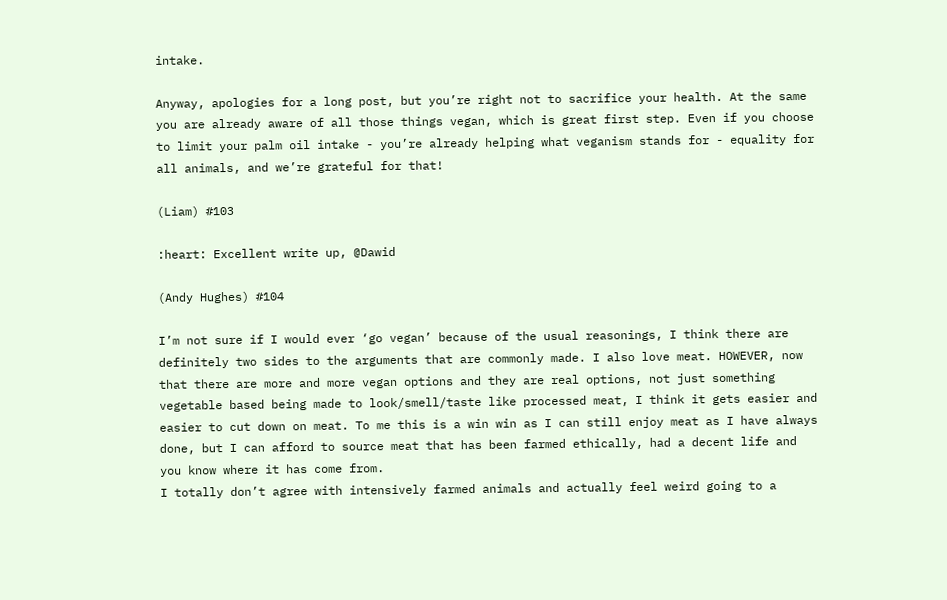intake.

Anyway, apologies for a long post, but you’re right not to sacrifice your health. At the same you are already aware of all those things vegan, which is great first step. Even if you choose to limit your palm oil intake - you’re already helping what veganism stands for - equality for all animals, and we’re grateful for that!

(Liam) #103

:heart: Excellent write up, @Dawid

(Andy Hughes) #104

I’m not sure if I would ever ‘go vegan’ because of the usual reasonings, I think there are definitely two sides to the arguments that are commonly made. I also love meat. HOWEVER, now that there are more and more vegan options and they are real options, not just something vegetable based being made to look/smell/taste like processed meat, I think it gets easier and easier to cut down on meat. To me this is a win win as I can still enjoy meat as I have always done, but I can afford to source meat that has been farmed ethically, had a decent life and you know where it has come from.
I totally don’t agree with intensively farmed animals and actually feel weird going to a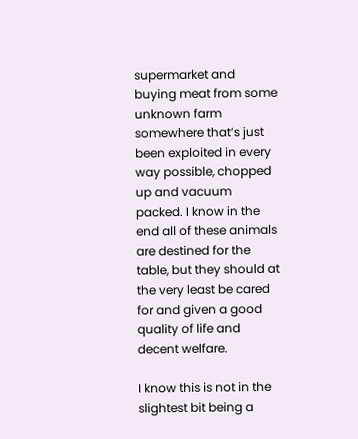supermarket and buying meat from some unknown farm somewhere that’s just been exploited in every way possible, chopped up and vacuum packed. I know in the end all of these animals are destined for the table, but they should at the very least be cared for and given a good quality of life and decent welfare.

I know this is not in the slightest bit being a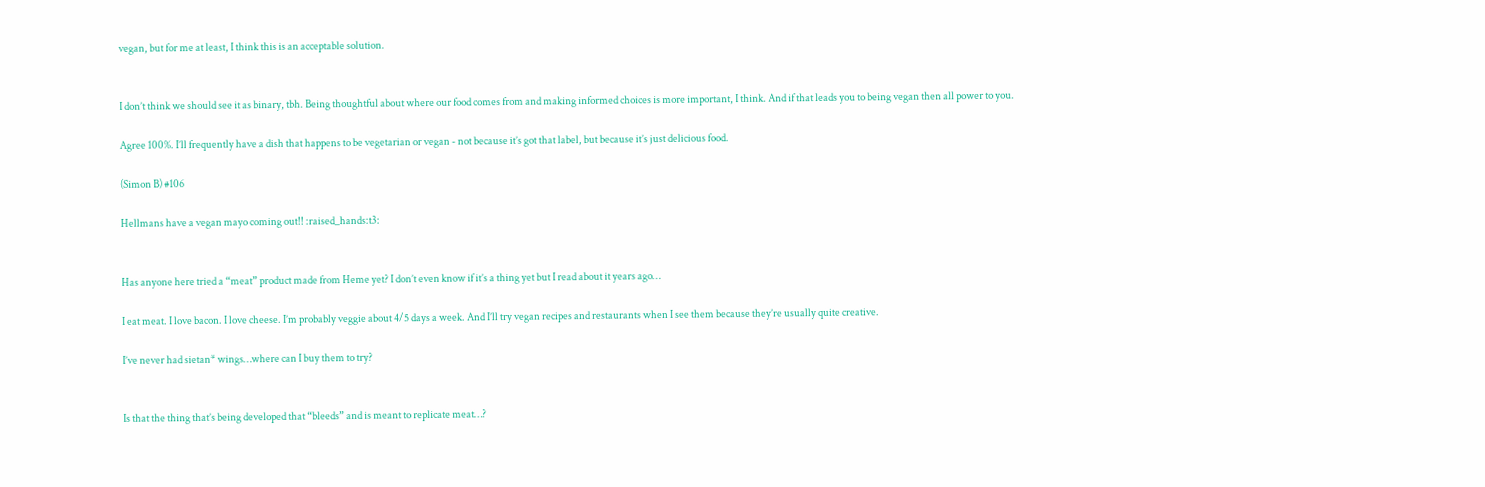vegan, but for me at least, I think this is an acceptable solution.


I don’t think we should see it as binary, tbh. Being thoughtful about where our food comes from and making informed choices is more important, I think. And if that leads you to being vegan then all power to you.

Agree 100%. I’ll frequently have a dish that happens to be vegetarian or vegan - not because it’s got that label, but because it’s just delicious food.

(Simon B) #106

Hellmans have a vegan mayo coming out!! :raised_hands:t3:


Has anyone here tried a “meat” product made from Heme yet? I don’t even know if it’s a thing yet but I read about it years ago…

I eat meat. I love bacon. I love cheese. I’m probably veggie about 4/5 days a week. And I’ll try vegan recipes and restaurants when I see them because they’re usually quite creative.

I’ve never had sietan* wings…where can I buy them to try?


Is that the thing that’s being developed that “bleeds” and is meant to replicate meat…?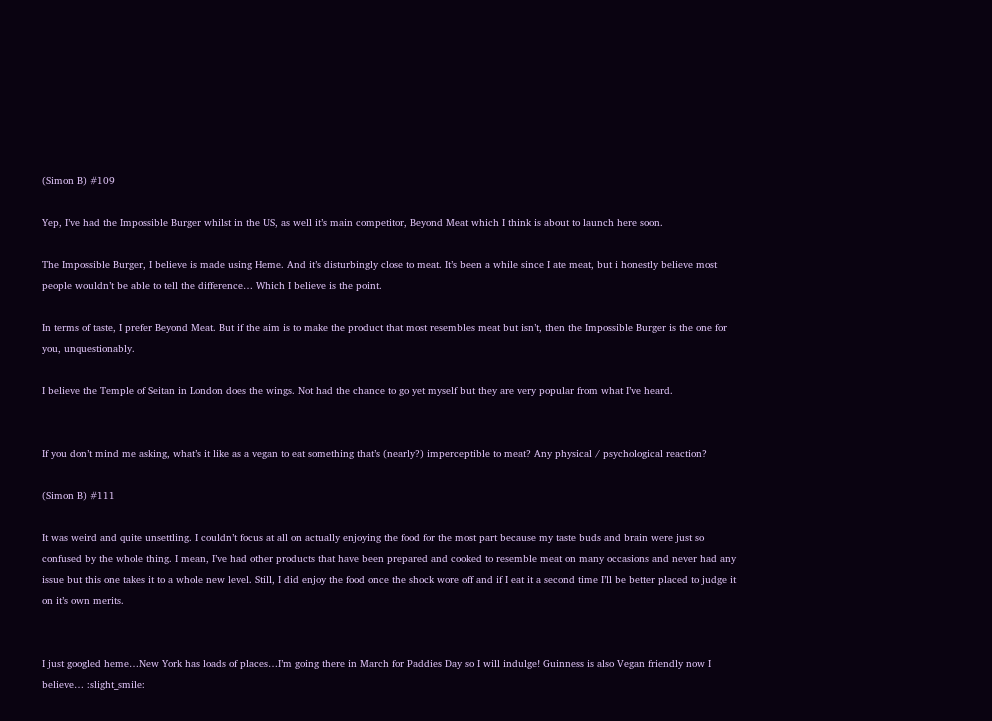(Simon B) #109

Yep, I’ve had the Impossible Burger whilst in the US, as well it’s main competitor, Beyond Meat which I think is about to launch here soon.

The Impossible Burger, I believe is made using Heme. And it’s disturbingly close to meat. It’s been a while since I ate meat, but i honestly believe most people wouldn’t be able to tell the difference… Which I believe is the point.

In terms of taste, I prefer Beyond Meat. But if the aim is to make the product that most resembles meat but isn’t, then the Impossible Burger is the one for you, unquestionably.

I believe the Temple of Seitan in London does the wings. Not had the chance to go yet myself but they are very popular from what I’ve heard.


If you don’t mind me asking, what’s it like as a vegan to eat something that’s (nearly?) imperceptible to meat? Any physical / psychological reaction?

(Simon B) #111

It was weird and quite unsettling. I couldn’t focus at all on actually enjoying the food for the most part because my taste buds and brain were just so confused by the whole thing. I mean, I’ve had other products that have been prepared and cooked to resemble meat on many occasions and never had any issue but this one takes it to a whole new level. Still, I did enjoy the food once the shock wore off and if I eat it a second time I’ll be better placed to judge it on it’s own merits.


I just googled heme…New York has loads of places…I’m going there in March for Paddies Day so I will indulge! Guinness is also Vegan friendly now I believe… :slight_smile: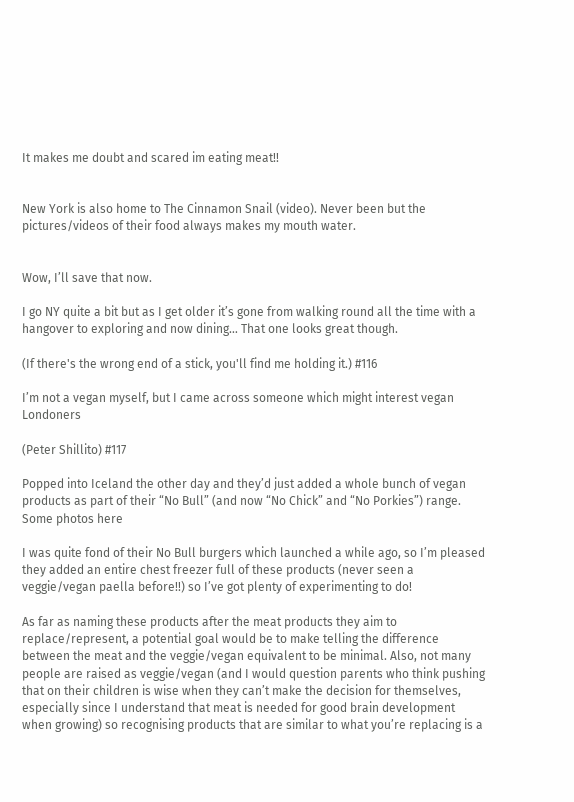It makes me doubt and scared im eating meat!!


New York is also home to The Cinnamon Snail (video). Never been but the pictures/videos of their food always makes my mouth water.


Wow, I’ll save that now.

I go NY quite a bit but as I get older it’s gone from walking round all the time with a hangover to exploring and now dining… That one looks great though.

(If there's the wrong end of a stick, you'll find me holding it.) #116

I’m not a vegan myself, but I came across someone which might interest vegan Londoners

(Peter Shillito) #117

Popped into Iceland the other day and they’d just added a whole bunch of vegan products as part of their “No Bull” (and now “No Chick” and “No Porkies”) range. Some photos here

I was quite fond of their No Bull burgers which launched a while ago, so I’m pleased they added an entire chest freezer full of these products (never seen a veggie/vegan paella before!!) so I’ve got plenty of experimenting to do!

As far as naming these products after the meat products they aim to replace/represent, a potential goal would be to make telling the difference between the meat and the veggie/vegan equivalent to be minimal. Also, not many people are raised as veggie/vegan (and I would question parents who think pushing that on their children is wise when they can’t make the decision for themselves, especially since I understand that meat is needed for good brain development when growing) so recognising products that are similar to what you’re replacing is a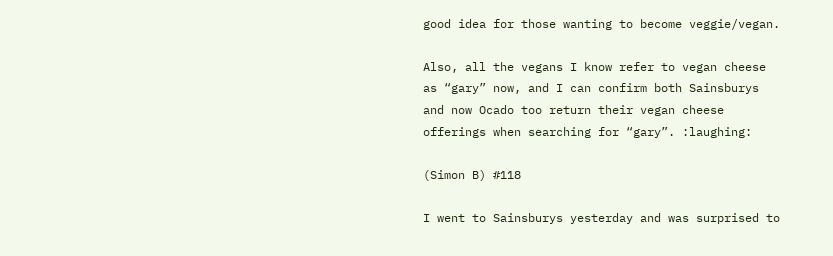good idea for those wanting to become veggie/vegan.

Also, all the vegans I know refer to vegan cheese as “gary” now, and I can confirm both Sainsburys and now Ocado too return their vegan cheese offerings when searching for “gary”. :laughing:

(Simon B) #118

I went to Sainsburys yesterday and was surprised to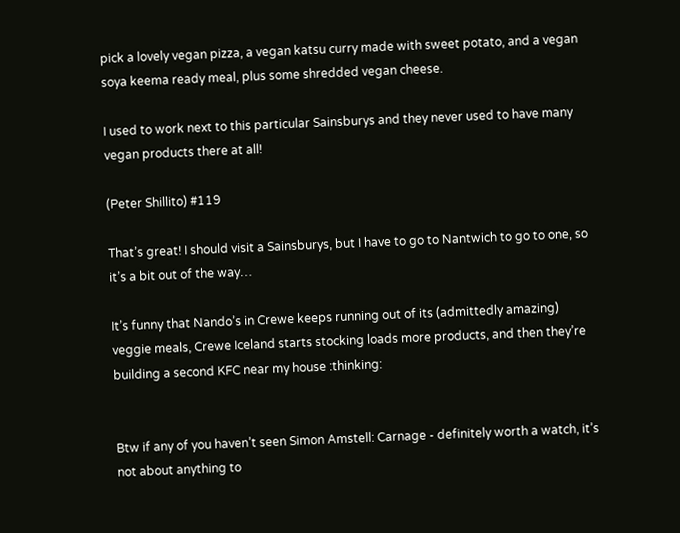pick a lovely vegan pizza, a vegan katsu curry made with sweet potato, and a vegan soya keema ready meal, plus some shredded vegan cheese.

I used to work next to this particular Sainsburys and they never used to have many vegan products there at all!

(Peter Shillito) #119

That’s great! I should visit a Sainsburys, but I have to go to Nantwich to go to one, so it’s a bit out of the way…

It’s funny that Nando’s in Crewe keeps running out of its (admittedly amazing) veggie meals, Crewe Iceland starts stocking loads more products, and then they’re building a second KFC near my house :thinking:


Btw if any of you haven’t seen Simon Amstell: Carnage - definitely worth a watch, it’s not about anything to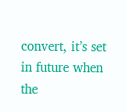convert, it’s set in future when the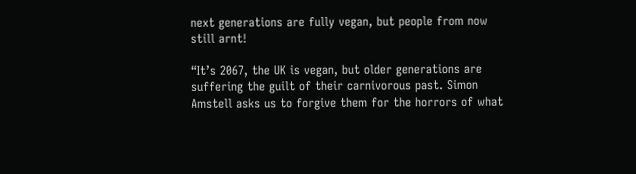next generations are fully vegan, but people from now still arnt!

“It’s 2067, the UK is vegan, but older generations are suffering the guilt of their carnivorous past. Simon Amstell asks us to forgive them for the horrors of what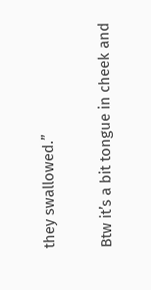they swallowed.”

Btw it’s a bit tongue in cheek and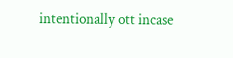intentionally ott incase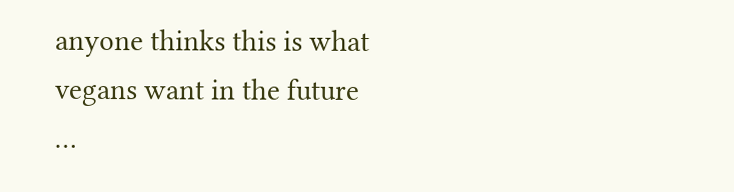anyone thinks this is what vegans want in the future …